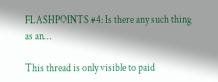FLASHPOINTS #4: Is there any such thing as an…

This thread is only visible to paid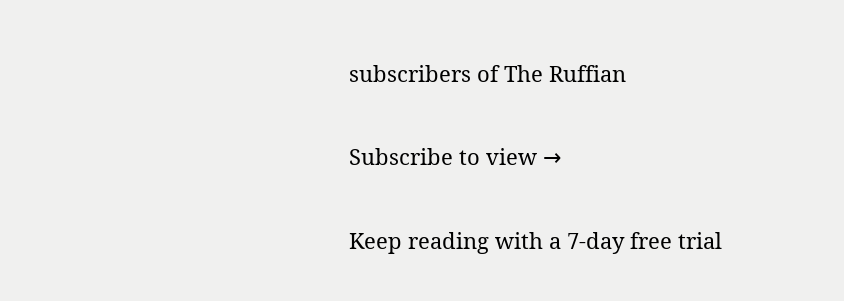subscribers of The Ruffian

Subscribe to view →

Keep reading with a 7-day free trial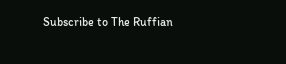Subscribe to The Ruffian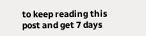to keep reading this post and get 7 days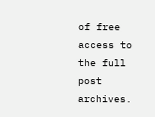of free access to the full post archives.